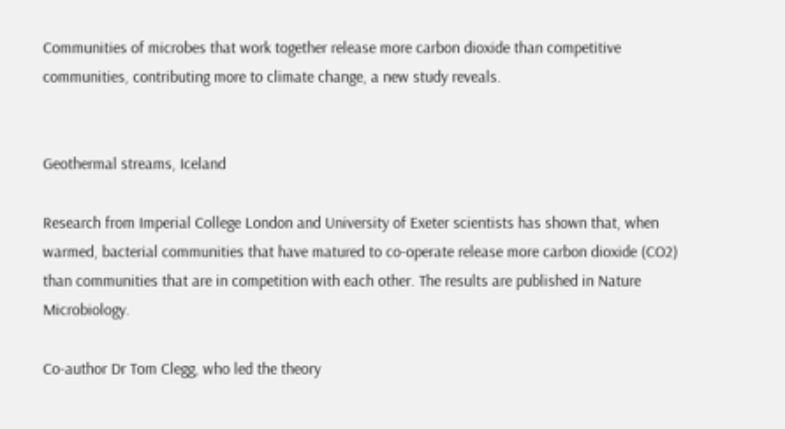Communities of microbes that work together release more carbon dioxide than competitive communities, contributing more to climate change, a new study reveals.


Geothermal streams, Iceland

Research from Imperial College London and University of Exeter scientists has shown that, when warmed, bacterial communities that have matured to co-operate release more carbon dioxide (CO2) than communities that are in competition with each other. The results are published in Nature Microbiology.

Co-author Dr Tom Clegg, who led the theory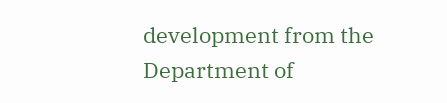development from the Department of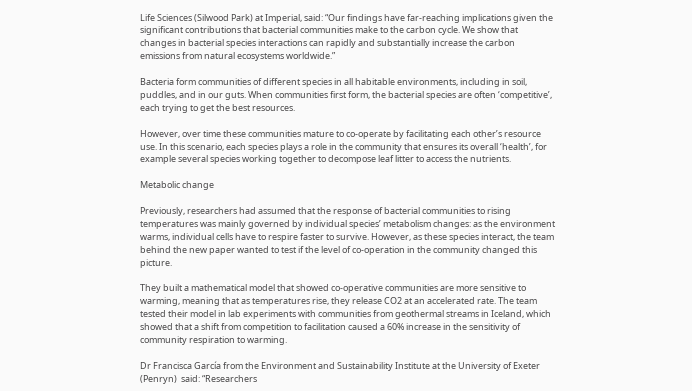Life Sciences (Silwood Park) at Imperial, said: “Our findings have far-reaching implications given the significant contributions that bacterial communities make to the carbon cycle. We show that changes in bacterial species interactions can rapidly and substantially increase the carbon emissions from natural ecosystems worldwide.”

Bacteria form communities of different species in all habitable environments, including in soil, puddles, and in our guts. When communities first form, the bacterial species are often ‘competitive’, each trying to get the best resources.

However, over time these communities mature to co-operate by facilitating each other’s resource use. In this scenario, each species plays a role in the community that ensures its overall ‘health’, for example several species working together to decompose leaf litter to access the nutrients.

Metabolic change

Previously, researchers had assumed that the response of bacterial communities to rising temperatures was mainly governed by individual species’ metabolism changes: as the environment warms, individual cells have to respire faster to survive. However, as these species interact, the team behind the new paper wanted to test if the level of co-operation in the community changed this picture.

They built a mathematical model that showed co-operative communities are more sensitive to warming, meaning that as temperatures rise, they release CO2 at an accelerated rate. The team tested their model in lab experiments with communities from geothermal streams in Iceland, which showed that a shift from competition to facilitation caused a 60% increase in the sensitivity of community respiration to warming.

Dr Francisca García from the Environment and Sustainability Institute at the University of Exeter (Penryn)  said: “Researchers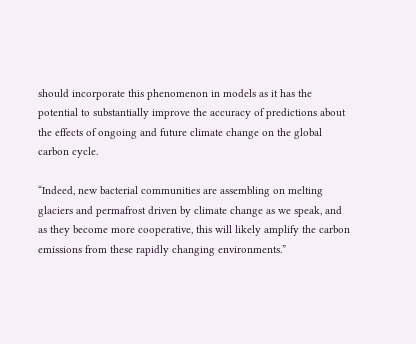should incorporate this phenomenon in models as it has the potential to substantially improve the accuracy of predictions about the effects of ongoing and future climate change on the global carbon cycle.

“Indeed, new bacterial communities are assembling on melting glaciers and permafrost driven by climate change as we speak, and as they become more cooperative, this will likely amplify the carbon emissions from these rapidly changing environments.”